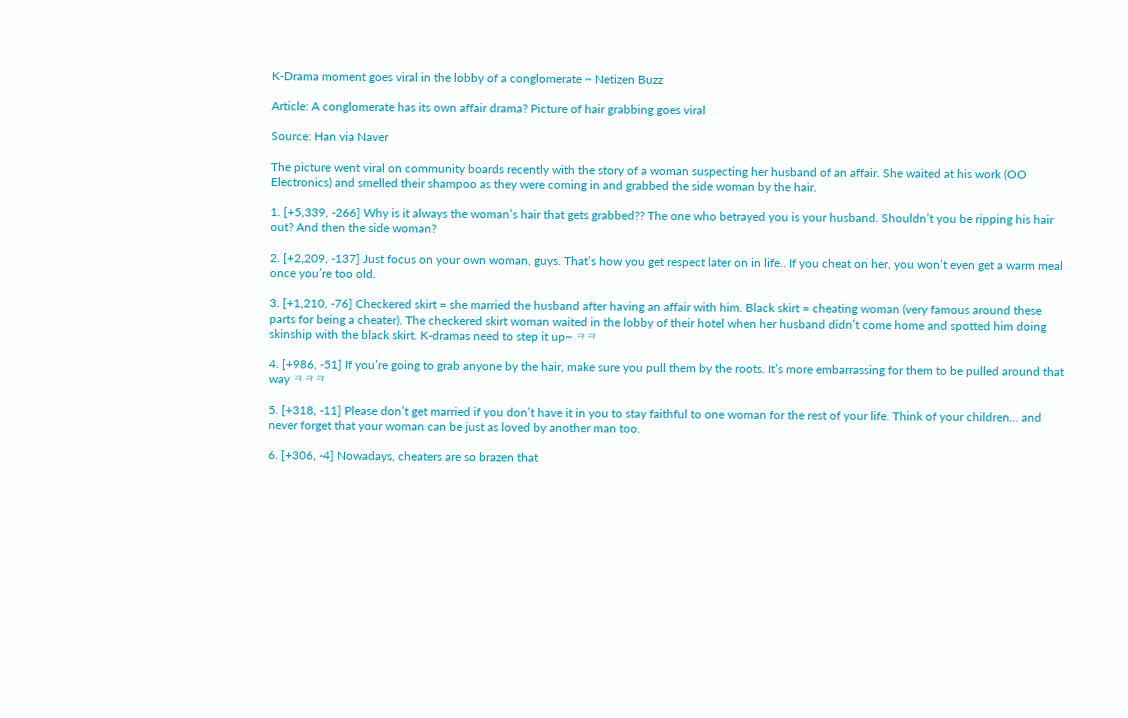K-Drama moment goes viral in the lobby of a conglomerate ~ Netizen Buzz

Article: A conglomerate has its own affair drama? Picture of hair grabbing goes viral

Source: Han via Naver

The picture went viral on community boards recently with the story of a woman suspecting her husband of an affair. She waited at his work (OO Electronics) and smelled their shampoo as they were coming in and grabbed the side woman by the hair.

1. [+5,339, -266] Why is it always the woman’s hair that gets grabbed?? The one who betrayed you is your husband. Shouldn’t you be ripping his hair out? And then the side woman?

2. [+2,209, -137] Just focus on your own woman, guys. That’s how you get respect later on in life.. If you cheat on her, you won’t even get a warm meal once you’re too old.

3. [+1,210, -76] Checkered skirt = she married the husband after having an affair with him. Black skirt = cheating woman (very famous around these parts for being a cheater). The checkered skirt woman waited in the lobby of their hotel when her husband didn’t come home and spotted him doing skinship with the black skirt. K-dramas need to step it up~ ㅋㅋ

4. [+986, -51] If you’re going to grab anyone by the hair, make sure you pull them by the roots. It’s more embarrassing for them to be pulled around that way ㅋㅋㅋ

5. [+318, -11] Please don’t get married if you don’t have it in you to stay faithful to one woman for the rest of your life. Think of your children… and never forget that your woman can be just as loved by another man too.

6. [+306, -4] Nowadays, cheaters are so brazen that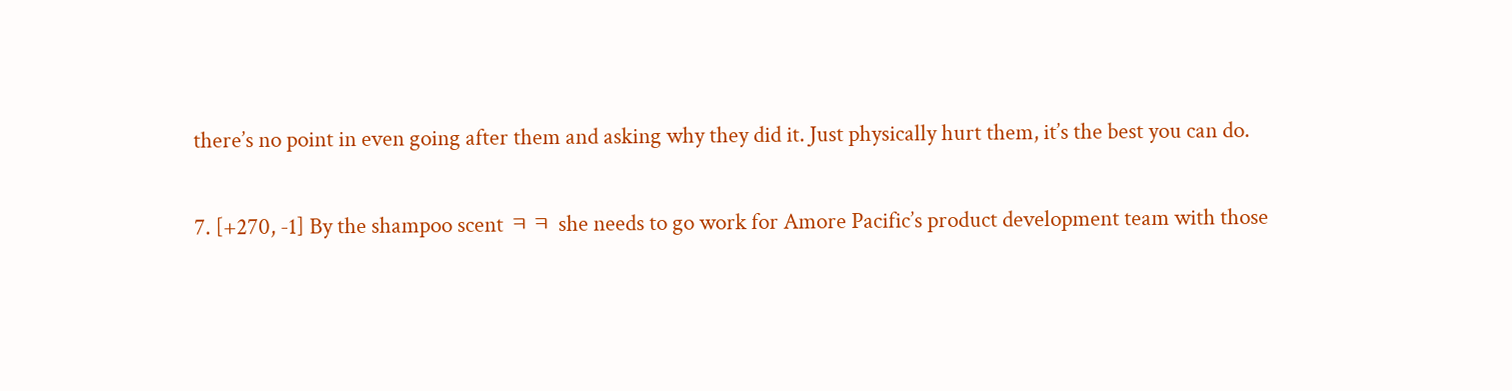there’s no point in even going after them and asking why they did it. Just physically hurt them, it’s the best you can do.

7. [+270, -1] By the shampoo scent ㅋㅋ she needs to go work for Amore Pacific’s product development team with those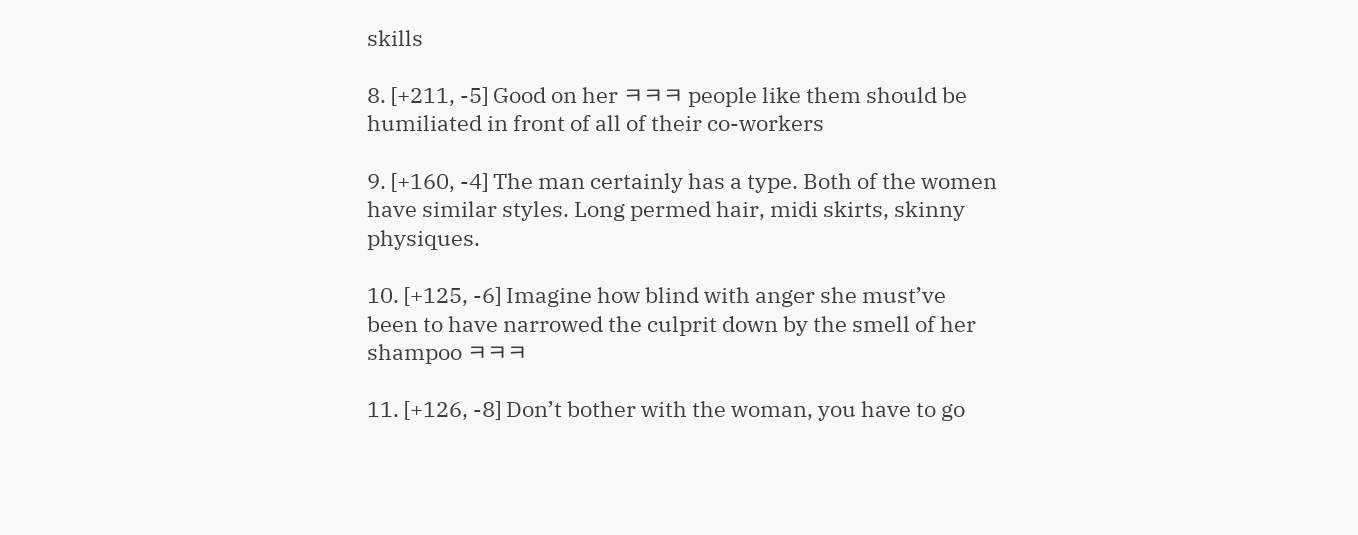skills

8. [+211, -5] Good on her ㅋㅋㅋ people like them should be humiliated in front of all of their co-workers

9. [+160, -4] The man certainly has a type. Both of the women have similar styles. Long permed hair, midi skirts, skinny physiques.

10. [+125, -6] Imagine how blind with anger she must’ve been to have narrowed the culprit down by the smell of her shampoo ㅋㅋㅋ

11. [+126, -8] Don’t bother with the woman, you have to go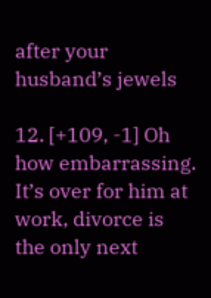after your husband’s jewels

12. [+109, -1] Oh how embarrassing. It’s over for him at work, divorce is the only next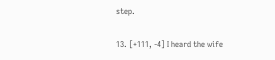step.

13. [+111, -4] I heard the wife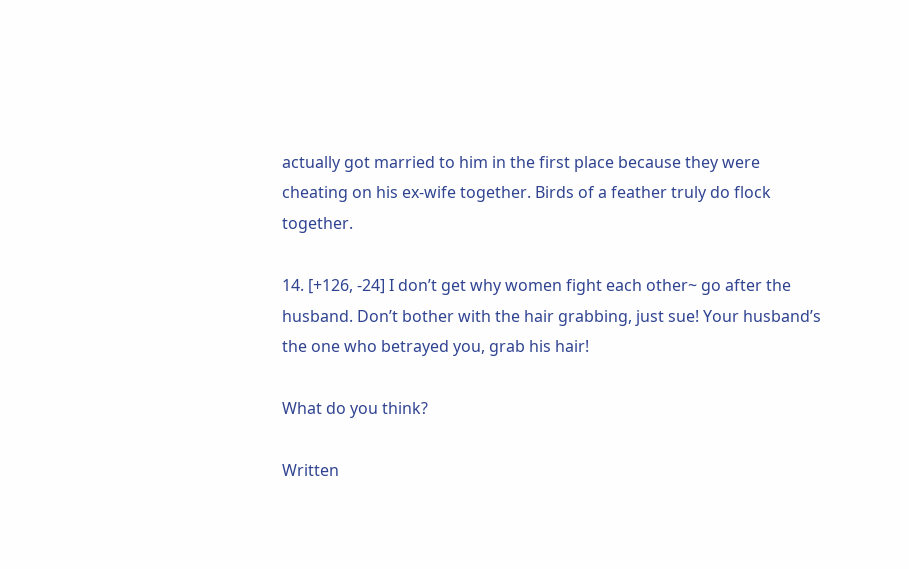actually got married to him in the first place because they were cheating on his ex-wife together. Birds of a feather truly do flock together.

14. [+126, -24] I don’t get why women fight each other~ go after the husband. Don’t bother with the hair grabbing, just sue! Your husband’s the one who betrayed you, grab his hair!

What do you think?

Written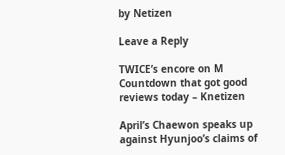by Netizen

Leave a Reply

TWICE’s encore on M Countdown that got good reviews today – Knetizen

April’s Chaewon speaks up against Hyunjoo’s claims of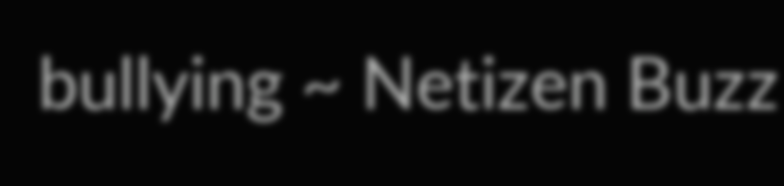bullying ~ Netizen Buzz